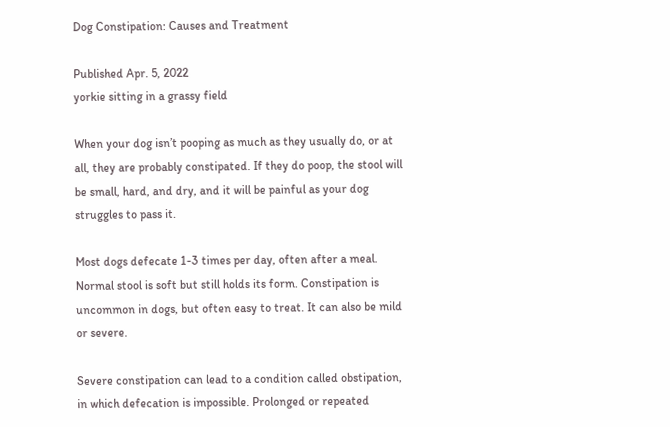Dog Constipation: Causes and Treatment

Published Apr. 5, 2022
yorkie sitting in a grassy field

When your dog isn’t pooping as much as they usually do, or at all, they are probably constipated. If they do poop, the stool will be small, hard, and dry, and it will be painful as your dog struggles to pass it.

Most dogs defecate 1-3 times per day, often after a meal. Normal stool is soft but still holds its form. Constipation is uncommon in dogs, but often easy to treat. It can also be mild or severe.

Severe constipation can lead to a condition called obstipation, in which defecation is impossible. Prolonged or repeated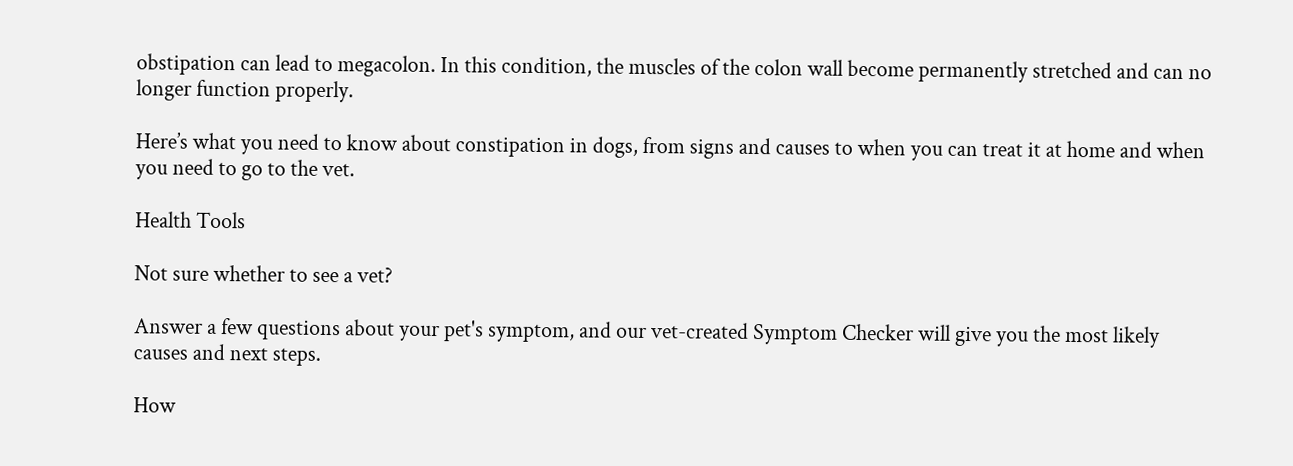obstipation can lead to megacolon. In this condition, the muscles of the colon wall become permanently stretched and can no longer function properly.

Here’s what you need to know about constipation in dogs, from signs and causes to when you can treat it at home and when you need to go to the vet.

Health Tools

Not sure whether to see a vet?

Answer a few questions about your pet's symptom, and our vet-created Symptom Checker will give you the most likely causes and next steps.

How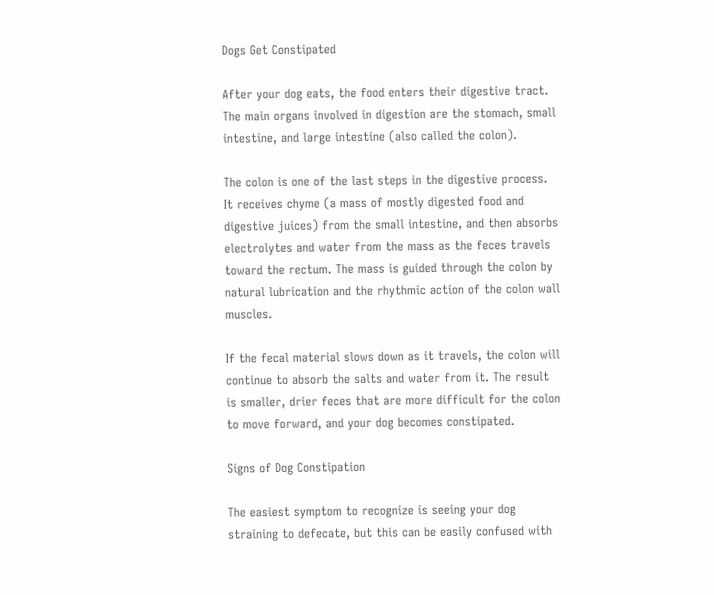Dogs Get Constipated

After your dog eats, the food enters their digestive tract. The main organs involved in digestion are the stomach, small intestine, and large intestine (also called the colon).

The colon is one of the last steps in the digestive process. It receives chyme (a mass of mostly digested food and digestive juices) from the small intestine, and then absorbs electrolytes and water from the mass as the feces travels toward the rectum. The mass is guided through the colon by natural lubrication and the rhythmic action of the colon wall muscles.

If the fecal material slows down as it travels, the colon will continue to absorb the salts and water from it. The result is smaller, drier feces that are more difficult for the colon to move forward, and your dog becomes constipated.

Signs of Dog Constipation

The easiest symptom to recognize is seeing your dog straining to defecate, but this can be easily confused with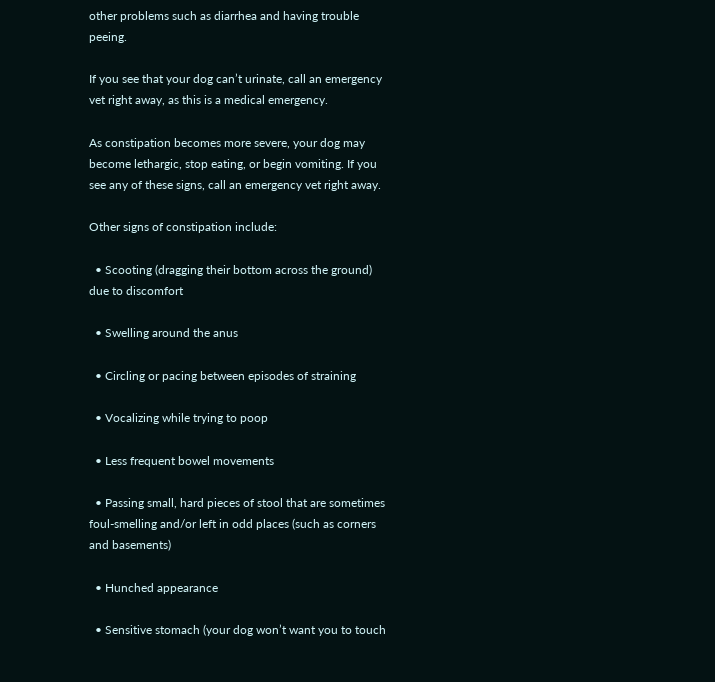other problems such as diarrhea and having trouble peeing.

If you see that your dog can’t urinate, call an emergency vet right away, as this is a medical emergency.

As constipation becomes more severe, your dog may become lethargic, stop eating, or begin vomiting. If you see any of these signs, call an emergency vet right away.

Other signs of constipation include:

  • Scooting (dragging their bottom across the ground) due to discomfort

  • Swelling around the anus

  • Circling or pacing between episodes of straining

  • Vocalizing while trying to poop

  • Less frequent bowel movements

  • Passing small, hard pieces of stool that are sometimes foul-smelling and/or left in odd places (such as corners and basements)

  • Hunched appearance

  • Sensitive stomach (your dog won’t want you to touch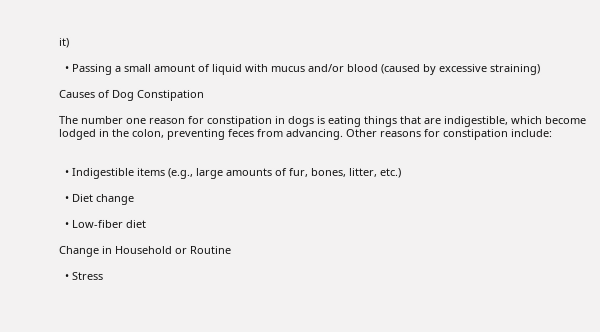it)

  • Passing a small amount of liquid with mucus and/or blood (caused by excessive straining)

Causes of Dog Constipation

The number one reason for constipation in dogs is eating things that are indigestible, which become lodged in the colon, preventing feces from advancing. Other reasons for constipation include:


  • Indigestible items (e.g., large amounts of fur, bones, litter, etc.)

  • Diet change

  • Low-fiber diet

Change in Household or Routine

  • Stress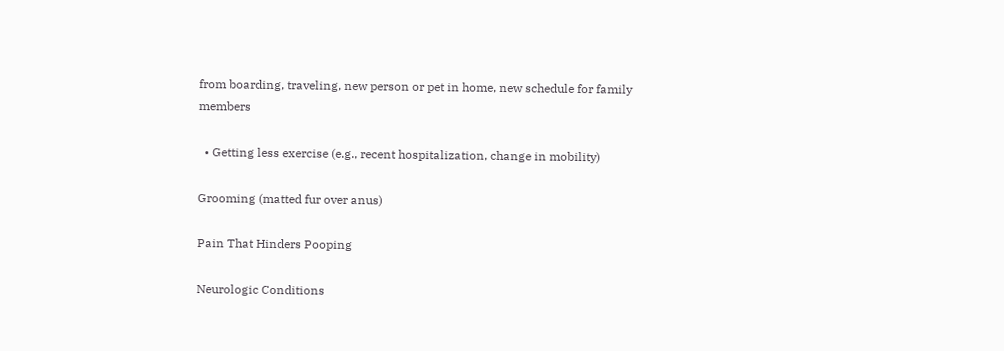from boarding, traveling, new person or pet in home, new schedule for family members

  • Getting less exercise (e.g., recent hospitalization, change in mobility)

Grooming (matted fur over anus)

Pain That Hinders Pooping

Neurologic Conditions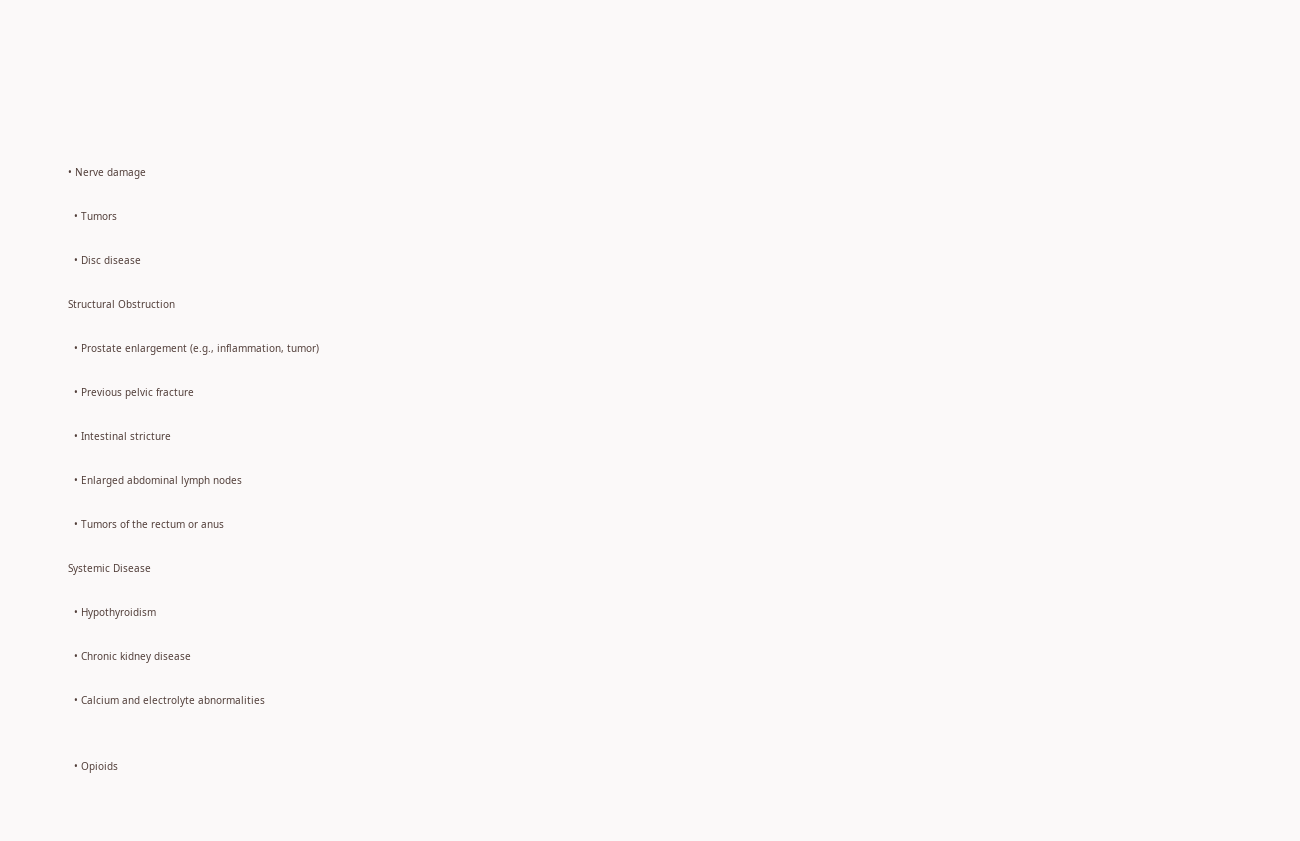• Nerve damage

  • Tumors

  • Disc disease

Structural Obstruction

  • Prostate enlargement (e.g., inflammation, tumor)

  • Previous pelvic fracture

  • Intestinal stricture

  • Enlarged abdominal lymph nodes

  • Tumors of the rectum or anus

Systemic Disease

  • Hypothyroidism

  • Chronic kidney disease

  • Calcium and electrolyte abnormalities


  • Opioids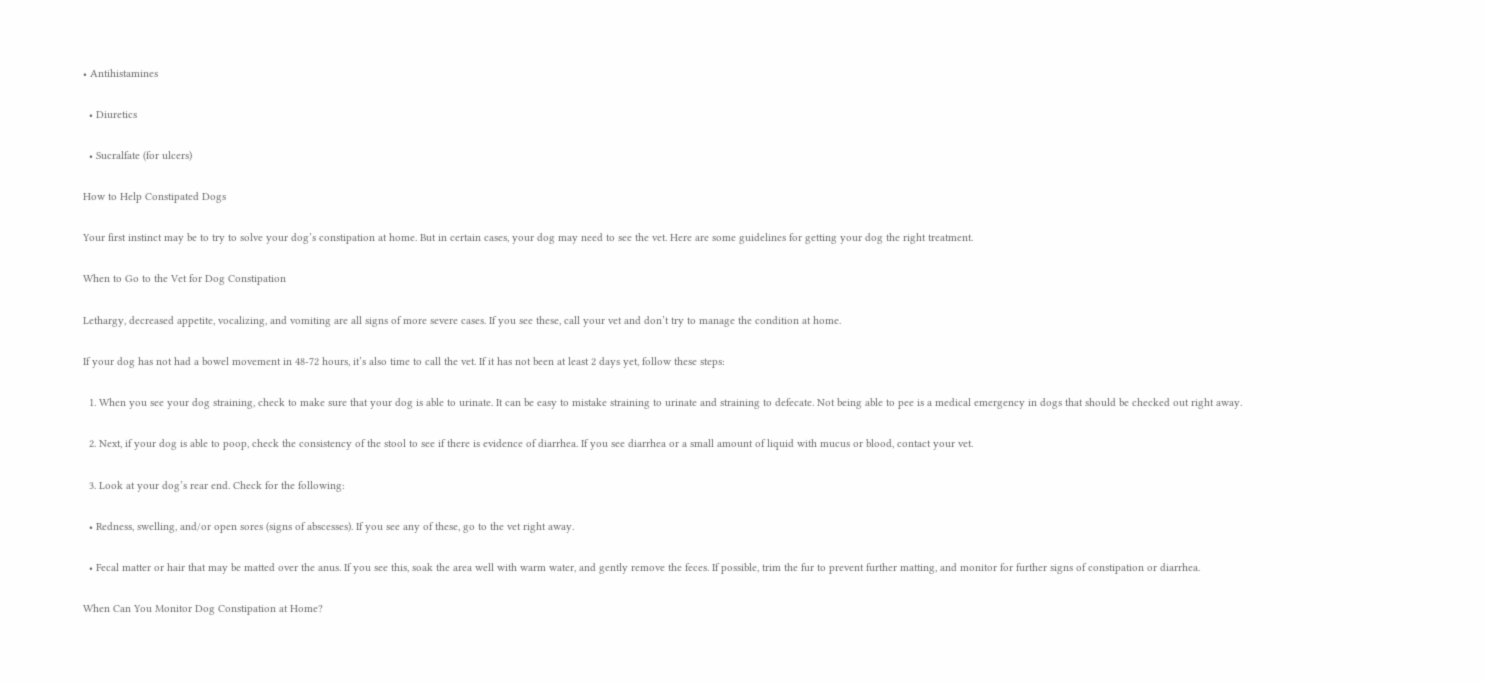• Antihistamines

  • Diuretics

  • Sucralfate (for ulcers)

How to Help Constipated Dogs

Your first instinct may be to try to solve your dog’s constipation at home. But in certain cases, your dog may need to see the vet. Here are some guidelines for getting your dog the right treatment.

When to Go to the Vet for Dog Constipation

Lethargy, decreased appetite, vocalizing, and vomiting are all signs of more severe cases. If you see these, call your vet and don’t try to manage the condition at home.

If your dog has not had a bowel movement in 48-72 hours, it’s also time to call the vet. If it has not been at least 2 days yet, follow these steps:

  1. When you see your dog straining, check to make sure that your dog is able to urinate. It can be easy to mistake straining to urinate and straining to defecate. Not being able to pee is a medical emergency in dogs that should be checked out right away.

  2. Next, if your dog is able to poop, check the consistency of the stool to see if there is evidence of diarrhea. If you see diarrhea or a small amount of liquid with mucus or blood, contact your vet.

  3. Look at your dog’s rear end. Check for the following:

  • Redness, swelling, and/or open sores (signs of abscesses). If you see any of these, go to the vet right away.

  • Fecal matter or hair that may be matted over the anus. If you see this, soak the area well with warm water, and gently remove the feces. If possible, trim the fur to prevent further matting, and monitor for further signs of constipation or diarrhea.

When Can You Monitor Dog Constipation at Home?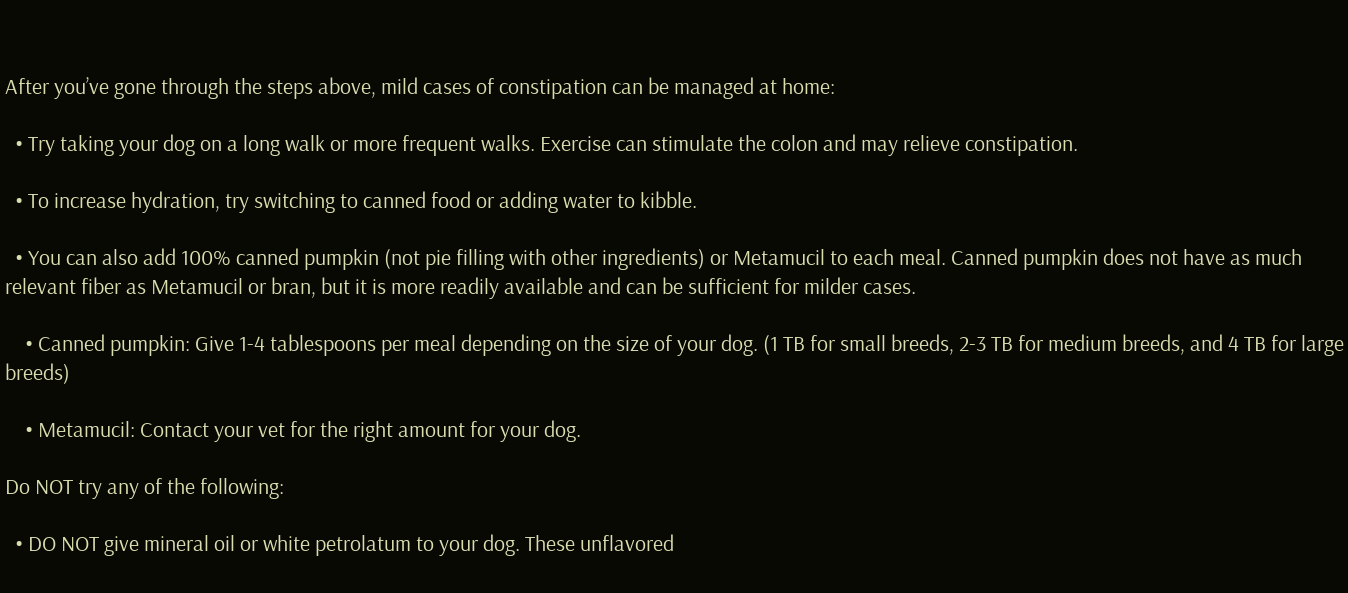After you’ve gone through the steps above, mild cases of constipation can be managed at home:

  • Try taking your dog on a long walk or more frequent walks. Exercise can stimulate the colon and may relieve constipation.

  • To increase hydration, try switching to canned food or adding water to kibble.

  • You can also add 100% canned pumpkin (not pie filling with other ingredients) or Metamucil to each meal. Canned pumpkin does not have as much relevant fiber as Metamucil or bran, but it is more readily available and can be sufficient for milder cases.

    • Canned pumpkin: Give 1-4 tablespoons per meal depending on the size of your dog. (1 TB for small breeds, 2-3 TB for medium breeds, and 4 TB for large breeds)

    • Metamucil: Contact your vet for the right amount for your dog.

Do NOT try any of the following:

  • DO NOT give mineral oil or white petrolatum to your dog. These unflavored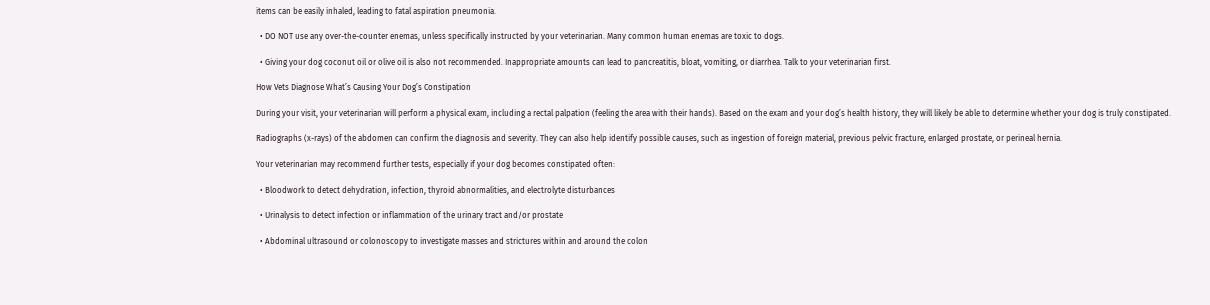items can be easily inhaled, leading to fatal aspiration pneumonia.

  • DO NOT use any over-the-counter enemas, unless specifically instructed by your veterinarian. Many common human enemas are toxic to dogs.

  • Giving your dog coconut oil or olive oil is also not recommended. Inappropriate amounts can lead to pancreatitis, bloat, vomiting, or diarrhea. Talk to your veterinarian first.

How Vets Diagnose What’s Causing Your Dog’s Constipation

During your visit, your veterinarian will perform a physical exam, including a rectal palpation (feeling the area with their hands). Based on the exam and your dog’s health history, they will likely be able to determine whether your dog is truly constipated.

Radiographs (x-rays) of the abdomen can confirm the diagnosis and severity. They can also help identify possible causes, such as ingestion of foreign material, previous pelvic fracture, enlarged prostate, or perineal hernia.

Your veterinarian may recommend further tests, especially if your dog becomes constipated often:

  • Bloodwork to detect dehydration, infection, thyroid abnormalities, and electrolyte disturbances

  • Urinalysis to detect infection or inflammation of the urinary tract and/or prostate

  • Abdominal ultrasound or colonoscopy to investigate masses and strictures within and around the colon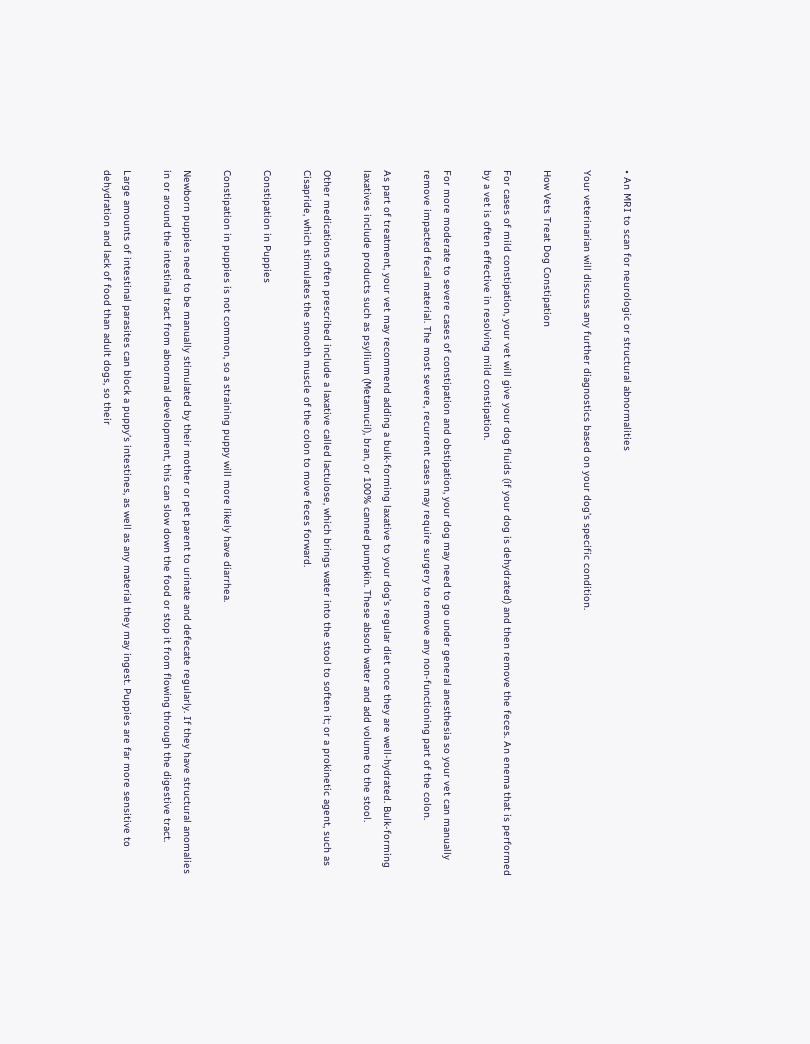• An MRI to scan for neurologic or structural abnormalities

Your veterinarian will discuss any further diagnostics based on your dog’s specific condition.

How Vets Treat Dog Constipation

For cases of mild constipation, your vet will give your dog fluids (if your dog is dehydrated) and then remove the feces. An enema that is performed by a vet is often effective in resolving mild constipation.

For more moderate to severe cases of constipation and obstipation, your dog may need to go under general anesthesia so your vet can manually remove impacted fecal material. The most severe, recurrent cases may require surgery to remove any non-functioning part of the colon.

As part of treatment, your vet may recommend adding a bulk-forming laxative to your dog’s regular diet once they are well-hydrated. Bulk-forming laxatives include products such as psyllium (Metamucil), bran, or 100% canned pumpkin. These absorb water and add volume to the stool.

Other medications often prescribed include a laxative called lactulose, which brings water into the stool to soften it; or a prokinetic agent, such as Cisapride, which stimulates the smooth muscle of the colon to move feces forward.

Constipation in Puppies

Constipation in puppies is not common, so a straining puppy will more likely have diarrhea.

Newborn puppies need to be manually stimulated by their mother or pet parent to urinate and defecate regularly. If they have structural anomalies in or around the intestinal tract from abnormal development, this can slow down the food or stop it from flowing through the digestive tract.

Large amounts of intestinal parasites can block a puppy’s intestines, as well as any material they may ingest. Puppies are far more sensitive to dehydration and lack of food than adult dogs, so their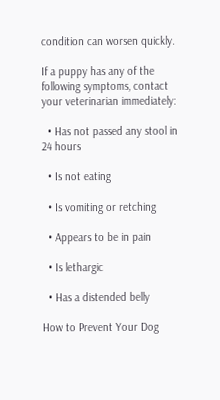condition can worsen quickly.

If a puppy has any of the following symptoms, contact your veterinarian immediately:

  • Has not passed any stool in 24 hours

  • Is not eating

  • Is vomiting or retching

  • Appears to be in pain

  • Is lethargic

  • Has a distended belly

How to Prevent Your Dog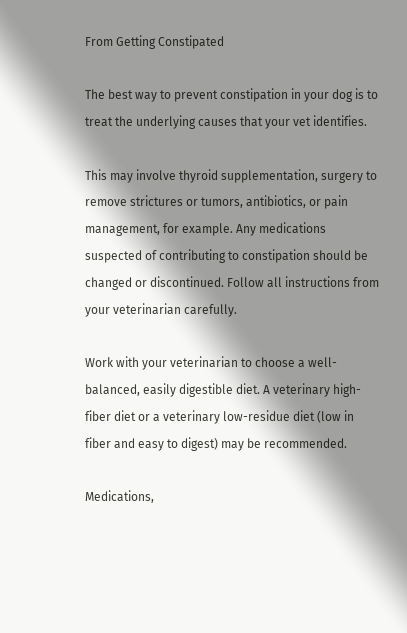From Getting Constipated

The best way to prevent constipation in your dog is to treat the underlying causes that your vet identifies.

This may involve thyroid supplementation, surgery to remove strictures or tumors, antibiotics, or pain management, for example. Any medications suspected of contributing to constipation should be changed or discontinued. Follow all instructions from your veterinarian carefully.

Work with your veterinarian to choose a well-balanced, easily digestible diet. A veterinary high-fiber diet or a veterinary low-residue diet (low in fiber and easy to digest) may be recommended.

Medications,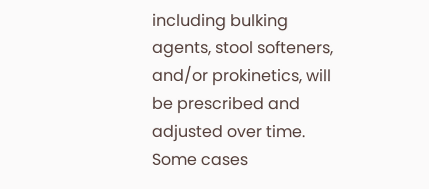including bulking agents, stool softeners, and/or prokinetics, will be prescribed and adjusted over time. Some cases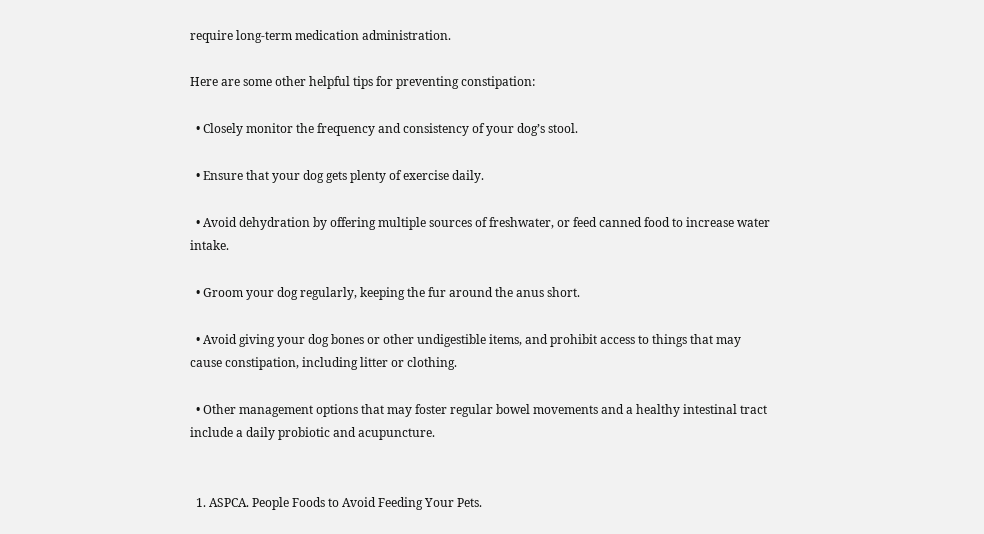require long-term medication administration.

Here are some other helpful tips for preventing constipation:

  • Closely monitor the frequency and consistency of your dog’s stool.

  • Ensure that your dog gets plenty of exercise daily.

  • Avoid dehydration by offering multiple sources of freshwater, or feed canned food to increase water intake.

  • Groom your dog regularly, keeping the fur around the anus short.

  • Avoid giving your dog bones or other undigestible items, and prohibit access to things that may cause constipation, including litter or clothing.

  • Other management options that may foster regular bowel movements and a healthy intestinal tract include a daily probiotic and acupuncture.


  1. ASPCA. People Foods to Avoid Feeding Your Pets.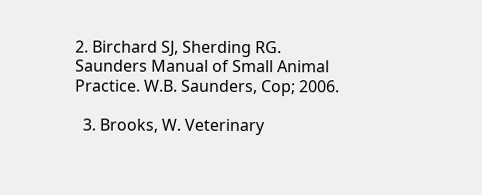2. Birchard SJ, Sherding RG. Saunders Manual of Small Animal Practice. W.B. Saunders, Cop; 2006.

  3. Brooks, W. Veterinary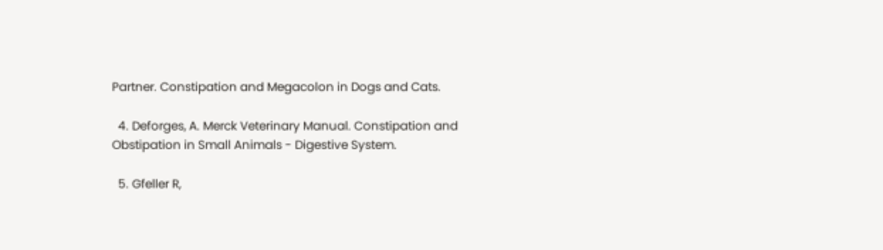Partner. Constipation and Megacolon in Dogs and Cats.

  4. Deforges, A. Merck Veterinary Manual. Constipation and Obstipation in Small Animals - Digestive System.

  5. Gfeller R,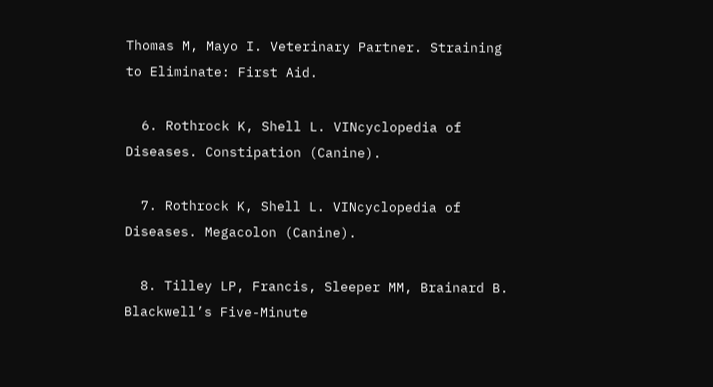Thomas M, Mayo I. Veterinary Partner. Straining to Eliminate: First Aid.

  6. Rothrock K, Shell L. VINcyclopedia of Diseases. Constipation (Canine).

  7. Rothrock K, Shell L. VINcyclopedia of Diseases. Megacolon (Canine).

  8. Tilley LP, Francis, Sleeper MM, Brainard B. Blackwell’s Five-Minute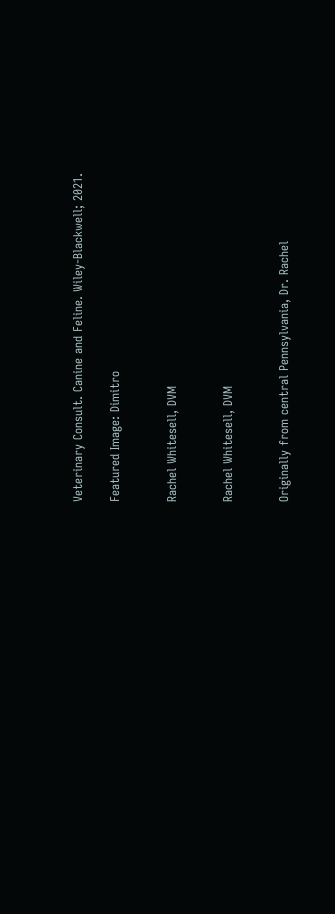Veterinary Consult. Canine and Feline. Wiley-Blackwell; 2021.

Featured Image: Dimitro


Rachel Whitesell, DVM


Rachel Whitesell, DVM


Originally from central Pennsylvania, Dr. Rachel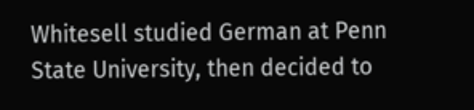Whitesell studied German at Penn State University, then decided to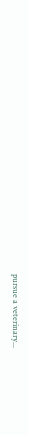pursue a veterinary...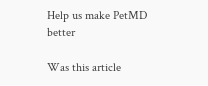Help us make PetMD better

Was this article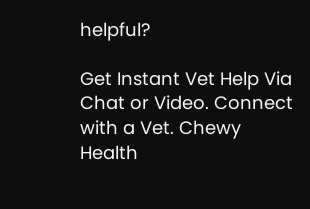helpful?

Get Instant Vet Help Via Chat or Video. Connect with a Vet. Chewy Health